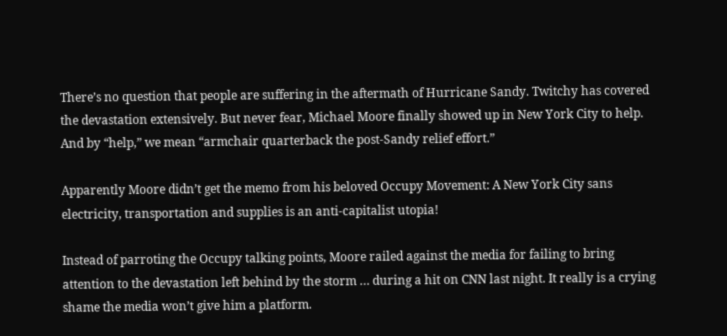There’s no question that people are suffering in the aftermath of Hurricane Sandy. Twitchy has covered the devastation extensively. But never fear, Michael Moore finally showed up in New York City to help. And by “help,” we mean “armchair quarterback the post-Sandy relief effort.”

Apparently Moore didn’t get the memo from his beloved Occupy Movement: A New York City sans electricity, transportation and supplies is an anti-capitalist utopia!

Instead of parroting the Occupy talking points, Moore railed against the media for failing to bring attention to the devastation left behind by the storm … during a hit on CNN last night. It really is a crying shame the media won’t give him a platform.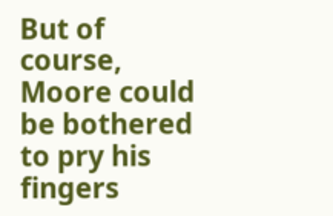But of course, Moore could be bothered to pry his fingers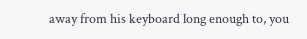away from his keyboard long enough to, you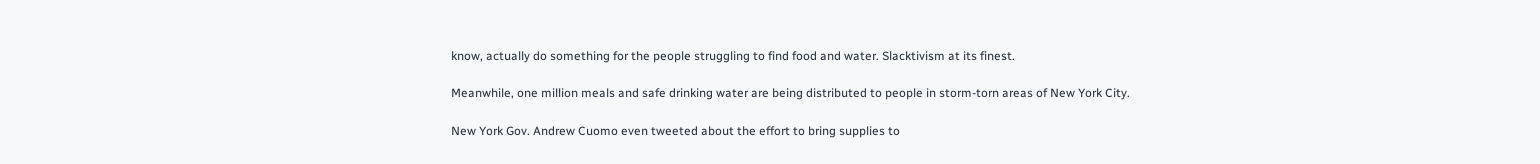know, actually do something for the people struggling to find food and water. Slacktivism at its finest.

Meanwhile, one million meals and safe drinking water are being distributed to people in storm-torn areas of New York City.

New York Gov. Andrew Cuomo even tweeted about the effort to bring supplies to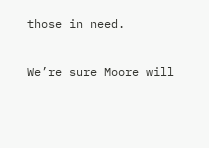those in need.

We’re sure Moore will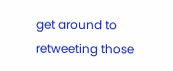get around to retweeting those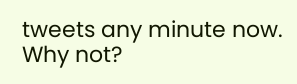tweets any minute now. Why not?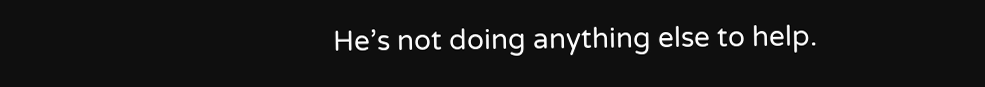He’s not doing anything else to help.